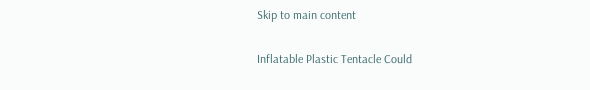Skip to main content

Inflatable Plastic Tentacle Could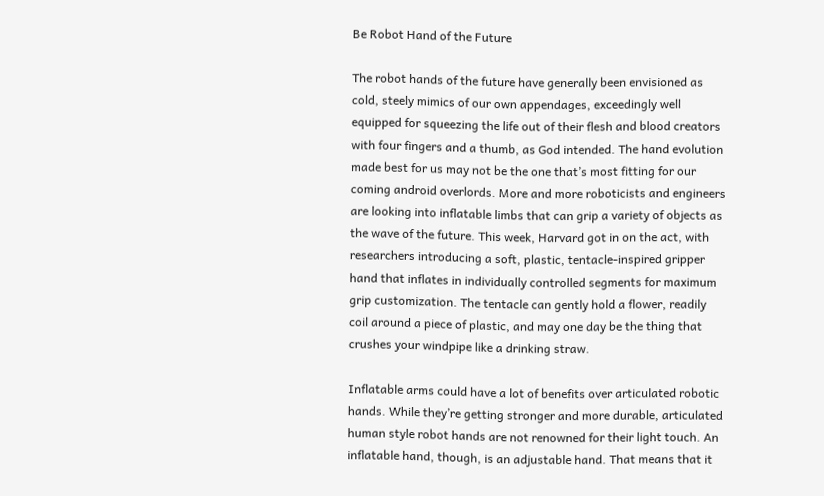Be Robot Hand of the Future

The robot hands of the future have generally been envisioned as cold, steely mimics of our own appendages, exceedingly well equipped for squeezing the life out of their flesh and blood creators with four fingers and a thumb, as God intended. The hand evolution made best for us may not be the one that’s most fitting for our coming android overlords. More and more roboticists and engineers are looking into inflatable limbs that can grip a variety of objects as the wave of the future. This week, Harvard got in on the act, with researchers introducing a soft, plastic, tentacle-inspired gripper hand that inflates in individually controlled segments for maximum grip customization. The tentacle can gently hold a flower, readily coil around a piece of plastic, and may one day be the thing that crushes your windpipe like a drinking straw.

Inflatable arms could have a lot of benefits over articulated robotic hands. While they’re getting stronger and more durable, articulated human style robot hands are not renowned for their light touch. An inflatable hand, though, is an adjustable hand. That means that it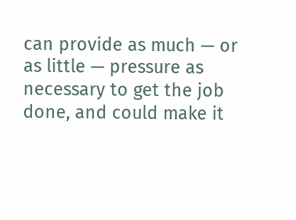can provide as much — or as little — pressure as necessary to get the job done, and could make it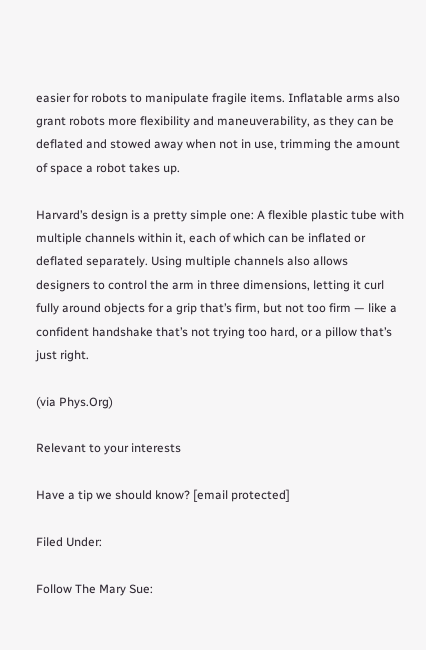easier for robots to manipulate fragile items. Inflatable arms also grant robots more flexibility and maneuverability, as they can be deflated and stowed away when not in use, trimming the amount of space a robot takes up.

Harvard’s design is a pretty simple one: A flexible plastic tube with multiple channels within it, each of which can be inflated or deflated separately. Using multiple channels also allows designers to control the arm in three dimensions, letting it curl fully around objects for a grip that’s firm, but not too firm — like a confident handshake that’s not trying too hard, or a pillow that’s just right.

(via Phys.Org)

Relevant to your interests

Have a tip we should know? [email protected]

Filed Under:

Follow The Mary Sue: